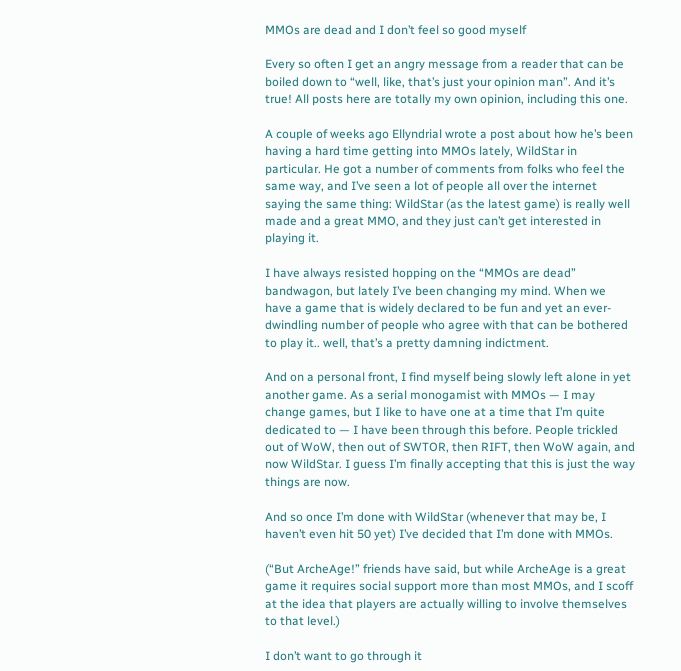MMOs are dead and I don’t feel so good myself

Every so often I get an angry message from a reader that can be boiled down to “well, like, that’s just your opinion man”. And it’s true! All posts here are totally my own opinion, including this one.

A couple of weeks ago Ellyndrial wrote a post about how he’s been having a hard time getting into MMOs lately, WildStar in particular. He got a number of comments from folks who feel the same way, and I’ve seen a lot of people all over the internet saying the same thing: WildStar (as the latest game) is really well made and a great MMO, and they just can’t get interested in playing it.

I have always resisted hopping on the “MMOs are dead” bandwagon, but lately I’ve been changing my mind. When we have a game that is widely declared to be fun and yet an ever-dwindling number of people who agree with that can be bothered to play it.. well, that’s a pretty damning indictment.

And on a personal front, I find myself being slowly left alone in yet another game. As a serial monogamist with MMOs — I may change games, but I like to have one at a time that I’m quite dedicated to — I have been through this before. People trickled out of WoW, then out of SWTOR, then RIFT, then WoW again, and now WildStar. I guess I’m finally accepting that this is just the way things are now.

And so once I’m done with WildStar (whenever that may be, I haven’t even hit 50 yet) I’ve decided that I’m done with MMOs.

(“But ArcheAge!” friends have said, but while ArcheAge is a great game it requires social support more than most MMOs, and I scoff at the idea that players are actually willing to involve themselves to that level.)

I don’t want to go through it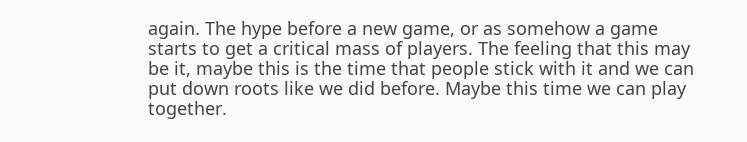again. The hype before a new game, or as somehow a game starts to get a critical mass of players. The feeling that this may be it, maybe this is the time that people stick with it and we can put down roots like we did before. Maybe this time we can play together.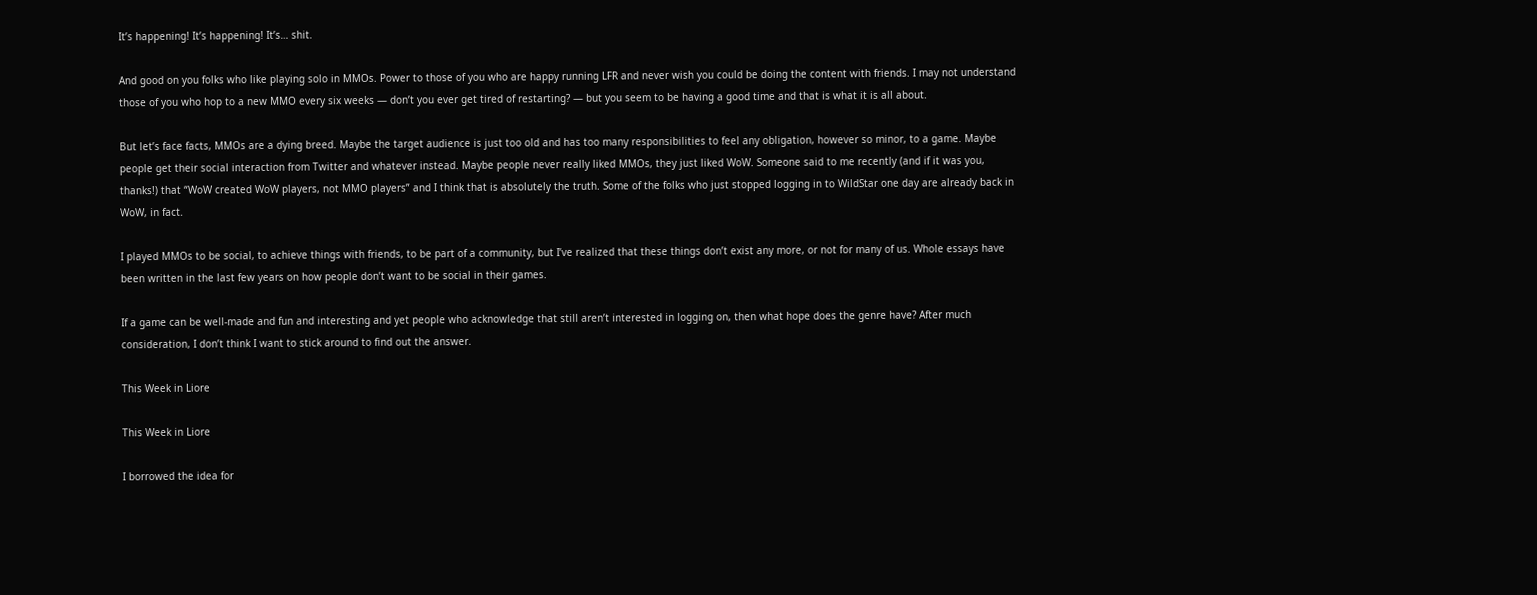It’s happening! It’s happening! It’s… shit.

And good on you folks who like playing solo in MMOs. Power to those of you who are happy running LFR and never wish you could be doing the content with friends. I may not understand those of you who hop to a new MMO every six weeks — don’t you ever get tired of restarting? — but you seem to be having a good time and that is what it is all about.

But let’s face facts, MMOs are a dying breed. Maybe the target audience is just too old and has too many responsibilities to feel any obligation, however so minor, to a game. Maybe people get their social interaction from Twitter and whatever instead. Maybe people never really liked MMOs, they just liked WoW. Someone said to me recently (and if it was you, thanks!) that “WoW created WoW players, not MMO players” and I think that is absolutely the truth. Some of the folks who just stopped logging in to WildStar one day are already back in WoW, in fact.

I played MMOs to be social, to achieve things with friends, to be part of a community, but I’ve realized that these things don’t exist any more, or not for many of us. Whole essays have been written in the last few years on how people don’t want to be social in their games.

If a game can be well-made and fun and interesting and yet people who acknowledge that still aren’t interested in logging on, then what hope does the genre have? After much consideration, I don’t think I want to stick around to find out the answer.

This Week in Liore

This Week in Liore

I borrowed the idea for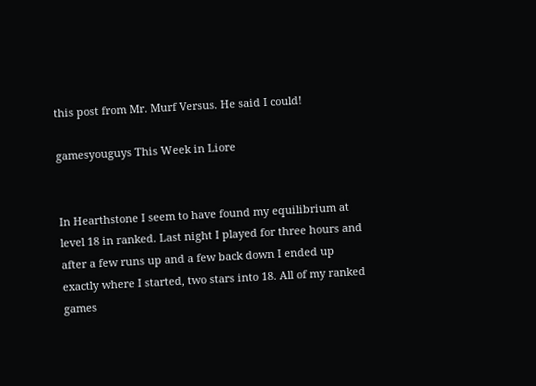this post from Mr. Murf Versus. He said I could!

gamesyouguys This Week in Liore


In Hearthstone I seem to have found my equilibrium at level 18 in ranked. Last night I played for three hours and after a few runs up and a few back down I ended up exactly where I started, two stars into 18. All of my ranked games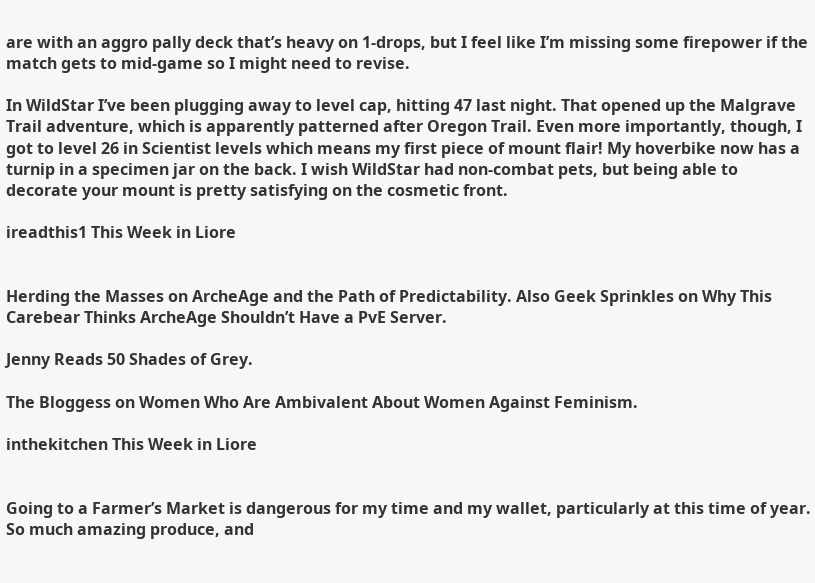are with an aggro pally deck that’s heavy on 1-drops, but I feel like I’m missing some firepower if the match gets to mid-game so I might need to revise.

In WildStar I’ve been plugging away to level cap, hitting 47 last night. That opened up the Malgrave Trail adventure, which is apparently patterned after Oregon Trail. Even more importantly, though, I got to level 26 in Scientist levels which means my first piece of mount flair! My hoverbike now has a turnip in a specimen jar on the back. I wish WildStar had non-combat pets, but being able to decorate your mount is pretty satisfying on the cosmetic front.

ireadthis1 This Week in Liore


Herding the Masses on ArcheAge and the Path of Predictability. Also Geek Sprinkles on Why This Carebear Thinks ArcheAge Shouldn’t Have a PvE Server.

Jenny Reads 50 Shades of Grey.

The Bloggess on Women Who Are Ambivalent About Women Against Feminism.

inthekitchen This Week in Liore


Going to a Farmer’s Market is dangerous for my time and my wallet, particularly at this time of year. So much amazing produce, and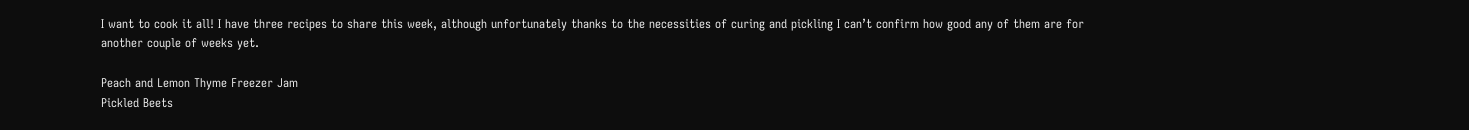I want to cook it all! I have three recipes to share this week, although unfortunately thanks to the necessities of curing and pickling I can’t confirm how good any of them are for another couple of weeks yet.

Peach and Lemon Thyme Freezer Jam
Pickled Beets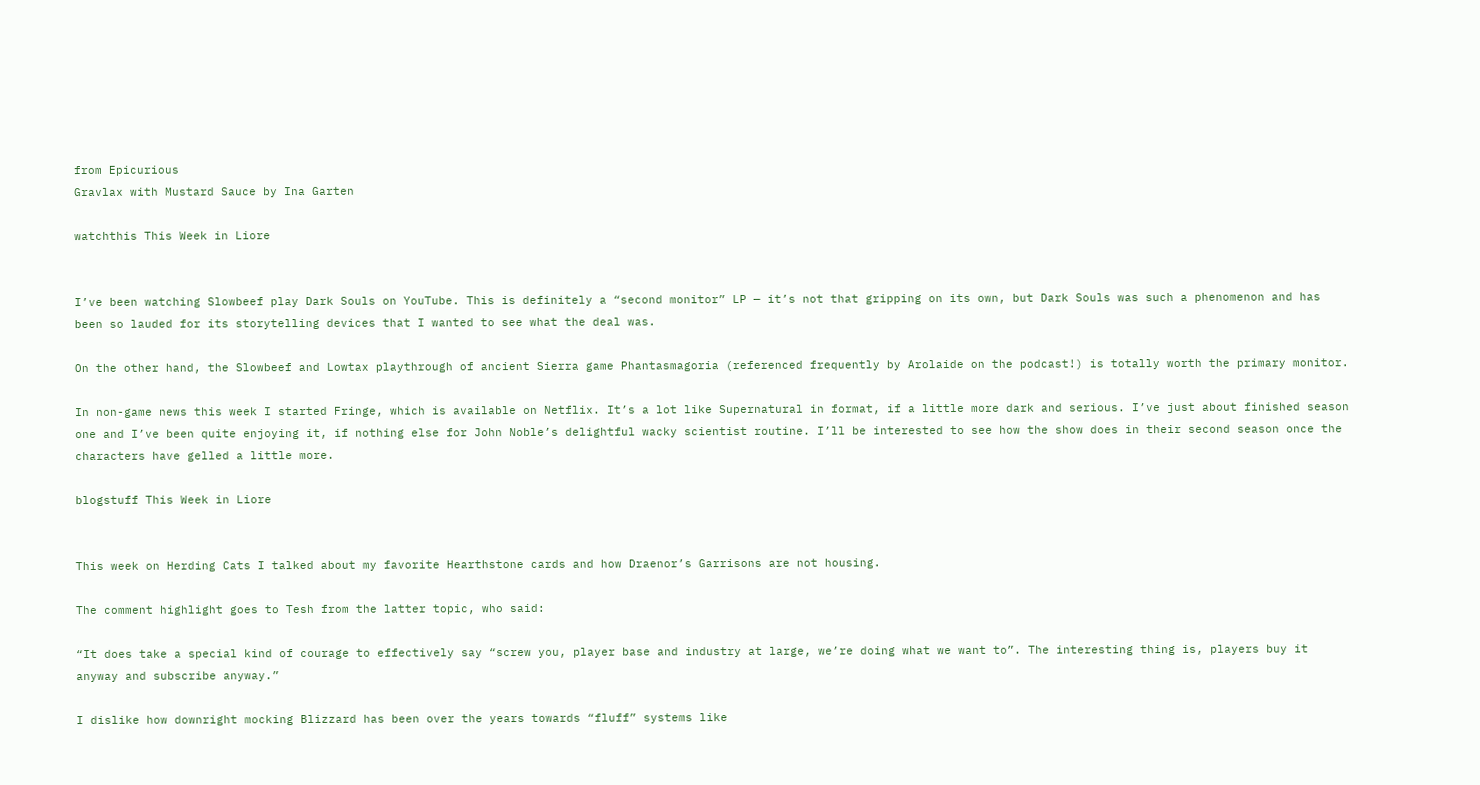from Epicurious
Gravlax with Mustard Sauce by Ina Garten

watchthis This Week in Liore


I’ve been watching Slowbeef play Dark Souls on YouTube. This is definitely a “second monitor” LP — it’s not that gripping on its own, but Dark Souls was such a phenomenon and has been so lauded for its storytelling devices that I wanted to see what the deal was.

On the other hand, the Slowbeef and Lowtax playthrough of ancient Sierra game Phantasmagoria (referenced frequently by Arolaide on the podcast!) is totally worth the primary monitor.

In non-game news this week I started Fringe, which is available on Netflix. It’s a lot like Supernatural in format, if a little more dark and serious. I’ve just about finished season one and I’ve been quite enjoying it, if nothing else for John Noble’s delightful wacky scientist routine. I’ll be interested to see how the show does in their second season once the characters have gelled a little more.

blogstuff This Week in Liore


This week on Herding Cats I talked about my favorite Hearthstone cards and how Draenor’s Garrisons are not housing.

The comment highlight goes to Tesh from the latter topic, who said:

“It does take a special kind of courage to effectively say “screw you, player base and industry at large, we’re doing what we want to”. The interesting thing is, players buy it anyway and subscribe anyway.”

I dislike how downright mocking Blizzard has been over the years towards “fluff” systems like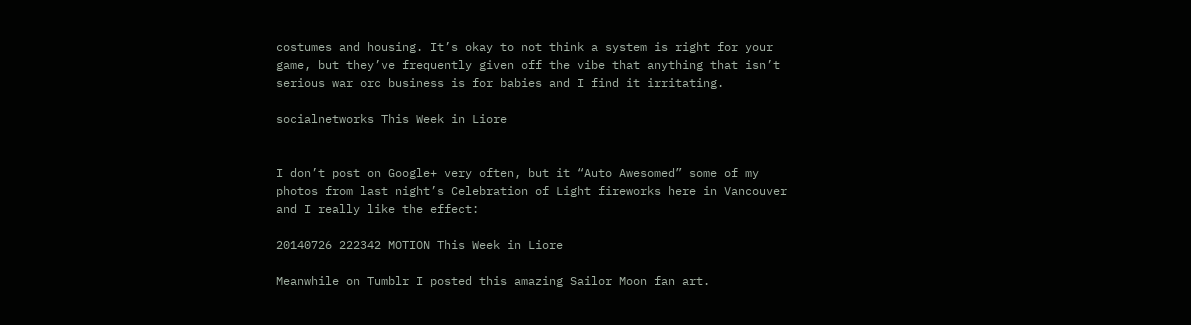costumes and housing. It’s okay to not think a system is right for your game, but they’ve frequently given off the vibe that anything that isn’t serious war orc business is for babies and I find it irritating.

socialnetworks This Week in Liore


I don’t post on Google+ very often, but it “Auto Awesomed” some of my photos from last night’s Celebration of Light fireworks here in Vancouver and I really like the effect:

20140726 222342 MOTION This Week in Liore

Meanwhile on Tumblr I posted this amazing Sailor Moon fan art.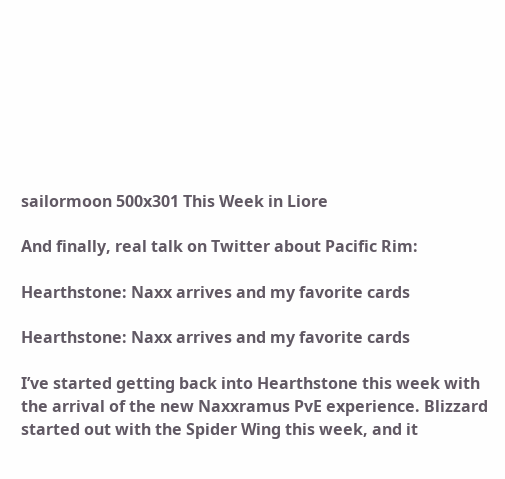sailormoon 500x301 This Week in Liore

And finally, real talk on Twitter about Pacific Rim:

Hearthstone: Naxx arrives and my favorite cards

Hearthstone: Naxx arrives and my favorite cards

I’ve started getting back into Hearthstone this week with the arrival of the new Naxxramus PvE experience. Blizzard started out with the Spider Wing this week, and it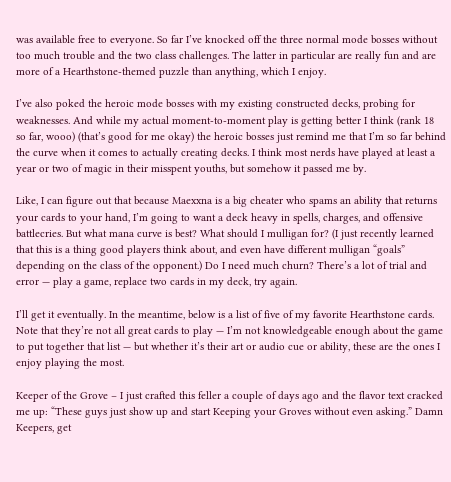was available free to everyone. So far I’ve knocked off the three normal mode bosses without too much trouble and the two class challenges. The latter in particular are really fun and are more of a Hearthstone-themed puzzle than anything, which I enjoy.

I’ve also poked the heroic mode bosses with my existing constructed decks, probing for weaknesses. And while my actual moment-to-moment play is getting better I think (rank 18 so far, wooo) (that’s good for me okay) the heroic bosses just remind me that I’m so far behind the curve when it comes to actually creating decks. I think most nerds have played at least a year or two of magic in their misspent youths, but somehow it passed me by.

Like, I can figure out that because Maexxna is a big cheater who spams an ability that returns your cards to your hand, I’m going to want a deck heavy in spells, charges, and offensive battlecries. But what mana curve is best? What should I mulligan for? (I just recently learned that this is a thing good players think about, and even have different mulligan “goals” depending on the class of the opponent.) Do I need much churn? There’s a lot of trial and error — play a game, replace two cards in my deck, try again.

I’ll get it eventually. In the meantime, below is a list of five of my favorite Hearthstone cards. Note that they’re not all great cards to play — I’m not knowledgeable enough about the game to put together that list — but whether it’s their art or audio cue or ability, these are the ones I enjoy playing the most.

Keeper of the Grove – I just crafted this feller a couple of days ago and the flavor text cracked me up: “These guys just show up and start Keeping your Groves without even asking.” Damn Keepers, get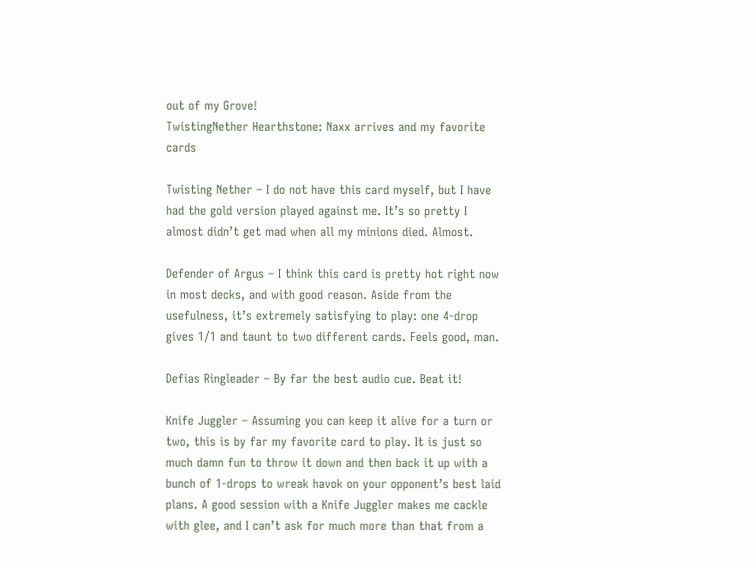out of my Grove!
TwistingNether Hearthstone: Naxx arrives and my favorite cards

Twisting Nether – I do not have this card myself, but I have had the gold version played against me. It’s so pretty I almost didn’t get mad when all my minions died. Almost.

Defender of Argus – I think this card is pretty hot right now in most decks, and with good reason. Aside from the usefulness, it’s extremely satisfying to play: one 4-drop gives 1/1 and taunt to two different cards. Feels good, man.

Defias Ringleader – By far the best audio cue. Beat it!

Knife Juggler – Assuming you can keep it alive for a turn or two, this is by far my favorite card to play. It is just so much damn fun to throw it down and then back it up with a bunch of 1-drops to wreak havok on your opponent’s best laid plans. A good session with a Knife Juggler makes me cackle with glee, and I can’t ask for much more than that from a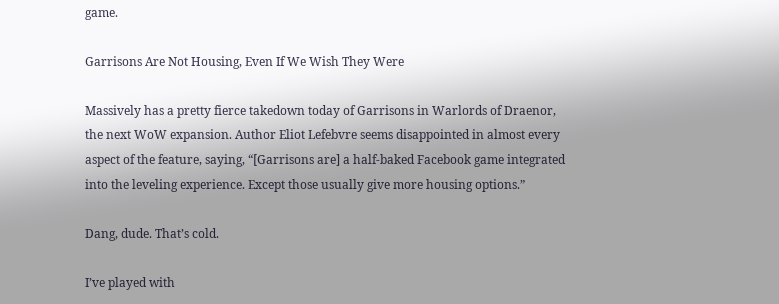game.

Garrisons Are Not Housing, Even If We Wish They Were

Massively has a pretty fierce takedown today of Garrisons in Warlords of Draenor, the next WoW expansion. Author Eliot Lefebvre seems disappointed in almost every aspect of the feature, saying, “[Garrisons are] a half-baked Facebook game integrated into the leveling experience. Except those usually give more housing options.”

Dang, dude. That’s cold.

I’ve played with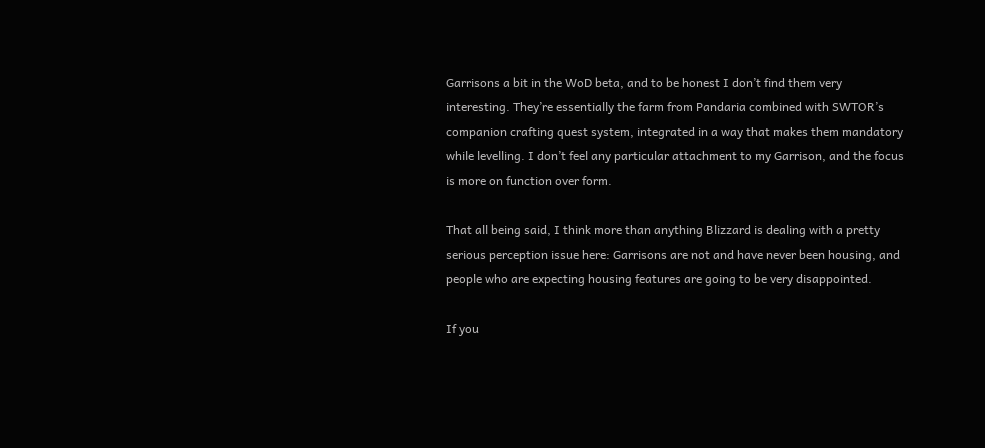Garrisons a bit in the WoD beta, and to be honest I don’t find them very interesting. They’re essentially the farm from Pandaria combined with SWTOR’s companion crafting quest system, integrated in a way that makes them mandatory while levelling. I don’t feel any particular attachment to my Garrison, and the focus is more on function over form.

That all being said, I think more than anything Blizzard is dealing with a pretty serious perception issue here: Garrisons are not and have never been housing, and people who are expecting housing features are going to be very disappointed.

If you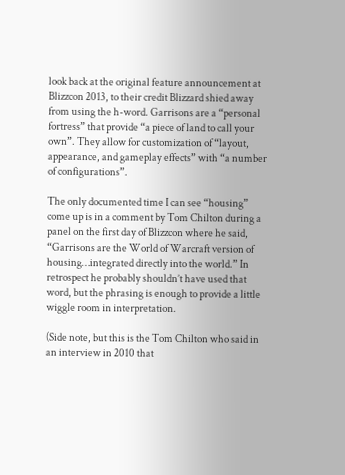look back at the original feature announcement at Blizzcon 2013, to their credit Blizzard shied away from using the h-word. Garrisons are a “personal fortress” that provide “a piece of land to call your own”. They allow for customization of “layout, appearance, and gameplay effects” with “a number of configurations”.

The only documented time I can see “housing” come up is in a comment by Tom Chilton during a panel on the first day of Blizzcon where he said, “Garrisons are the World of Warcraft version of housing…integrated directly into the world.” In retrospect he probably shouldn’t have used that word, but the phrasing is enough to provide a little wiggle room in interpretation.

(Side note, but this is the Tom Chilton who said in an interview in 2010 that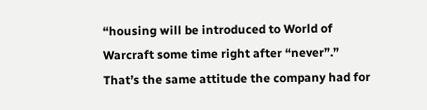“housing will be introduced to World of Warcraft some time right after “never”.” That’s the same attitude the company had for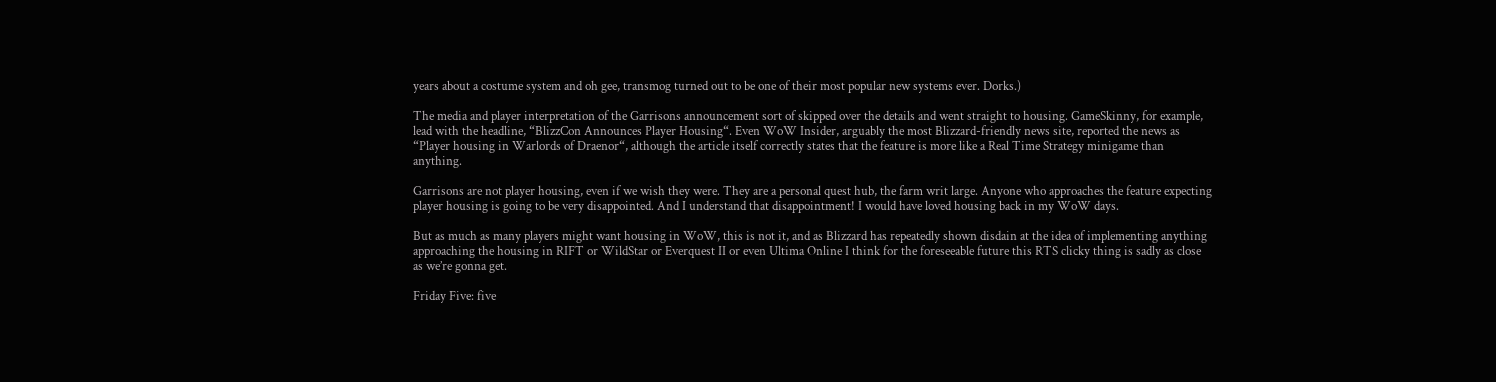years about a costume system and oh gee, transmog turned out to be one of their most popular new systems ever. Dorks.)

The media and player interpretation of the Garrisons announcement sort of skipped over the details and went straight to housing. GameSkinny, for example, lead with the headline, “BlizzCon Announces Player Housing“. Even WoW Insider, arguably the most Blizzard-friendly news site, reported the news as “Player housing in Warlords of Draenor“, although the article itself correctly states that the feature is more like a Real Time Strategy minigame than anything.

Garrisons are not player housing, even if we wish they were. They are a personal quest hub, the farm writ large. Anyone who approaches the feature expecting player housing is going to be very disappointed. And I understand that disappointment! I would have loved housing back in my WoW days.

But as much as many players might want housing in WoW, this is not it, and as Blizzard has repeatedly shown disdain at the idea of implementing anything approaching the housing in RIFT or WildStar or Everquest II or even Ultima Online I think for the foreseeable future this RTS clicky thing is sadly as close as we’re gonna get.

Friday Five: five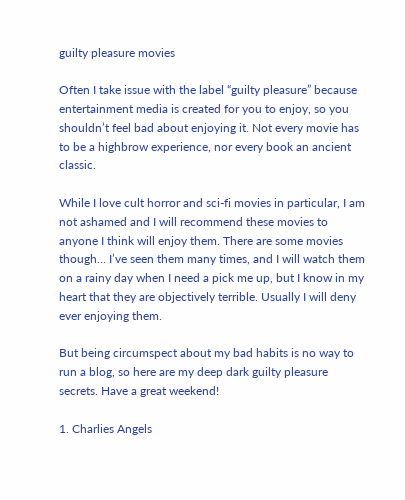guilty pleasure movies

Often I take issue with the label “guilty pleasure” because entertainment media is created for you to enjoy, so you shouldn’t feel bad about enjoying it. Not every movie has to be a highbrow experience, nor every book an ancient classic.

While I love cult horror and sci-fi movies in particular, I am not ashamed and I will recommend these movies to anyone I think will enjoy them. There are some movies though… I’ve seen them many times, and I will watch them on a rainy day when I need a pick me up, but I know in my heart that they are objectively terrible. Usually I will deny ever enjoying them.

But being circumspect about my bad habits is no way to run a blog, so here are my deep dark guilty pleasure secrets. Have a great weekend!

1. Charlies Angels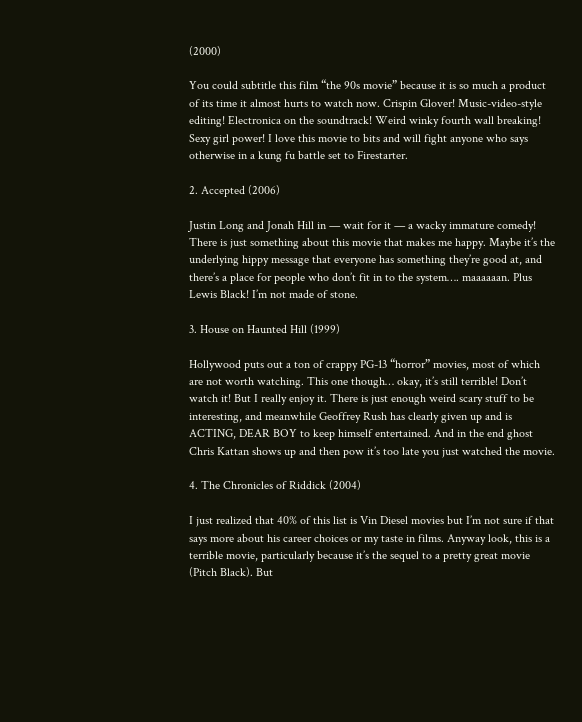(2000)

You could subtitle this film “the 90s movie” because it is so much a product of its time it almost hurts to watch now. Crispin Glover! Music-video-style editing! Electronica on the soundtrack! Weird winky fourth wall breaking! Sexy girl power! I love this movie to bits and will fight anyone who says otherwise in a kung fu battle set to Firestarter.

2. Accepted (2006)

Justin Long and Jonah Hill in — wait for it — a wacky immature comedy! There is just something about this movie that makes me happy. Maybe it’s the underlying hippy message that everyone has something they’re good at, and there’s a place for people who don’t fit in to the system…. maaaaaan. Plus Lewis Black! I’m not made of stone.

3. House on Haunted Hill (1999)

Hollywood puts out a ton of crappy PG-13 “horror” movies, most of which are not worth watching. This one though… okay, it’s still terrible! Don’t watch it! But I really enjoy it. There is just enough weird scary stuff to be interesting, and meanwhile Geoffrey Rush has clearly given up and is ACTING, DEAR BOY to keep himself entertained. And in the end ghost Chris Kattan shows up and then pow it’s too late you just watched the movie.

4. The Chronicles of Riddick (2004)

I just realized that 40% of this list is Vin Diesel movies but I’m not sure if that says more about his career choices or my taste in films. Anyway look, this is a terrible movie, particularly because it’s the sequel to a pretty great movie (Pitch Black). But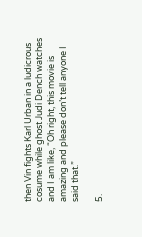then Vin fights Karl Urban in a ludicrous cosume while ghost Judi Dench watches and I am like, “Oh right, this movie is amazing and please don’t tell anyone I said that.”

5.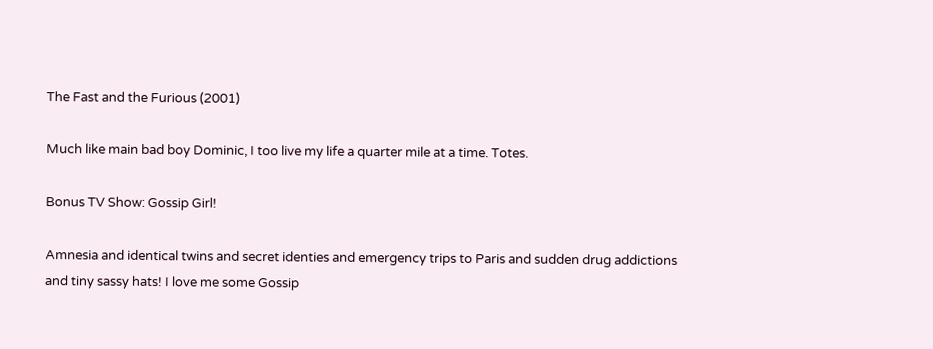The Fast and the Furious (2001)

Much like main bad boy Dominic, I too live my life a quarter mile at a time. Totes.

Bonus TV Show: Gossip Girl!

Amnesia and identical twins and secret identies and emergency trips to Paris and sudden drug addictions and tiny sassy hats! I love me some Gossip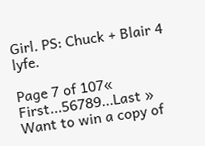Girl. PS: Chuck + Blair 4 lyfe.

Page 7 of 107« First...56789...Last »
Want to win a copy of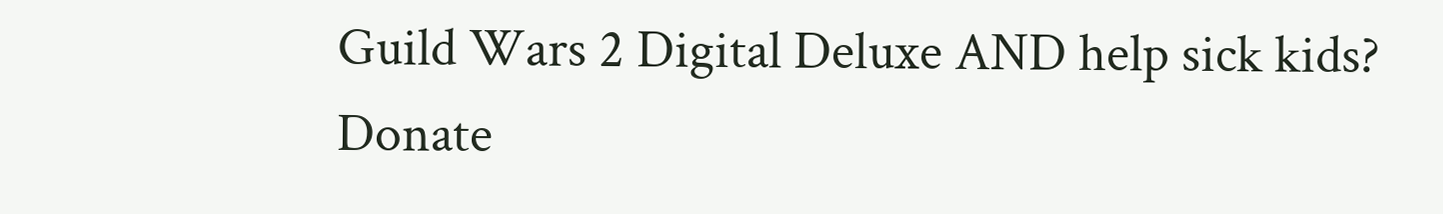Guild Wars 2 Digital Deluxe AND help sick kids? Donate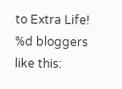to Extra Life!
%d bloggers like this: